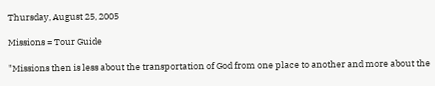Thursday, August 25, 2005

Missions = Tour Guide

"Missions then is less about the transportation of God from one place to another and more about the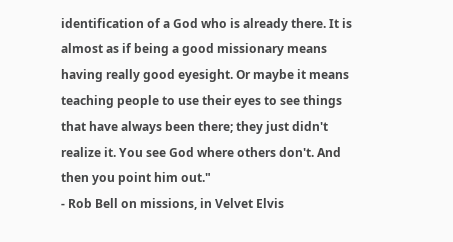identification of a God who is already there. It is almost as if being a good missionary means having really good eyesight. Or maybe it means teaching people to use their eyes to see things that have always been there; they just didn't realize it. You see God where others don't. And then you point him out."
- Rob Bell on missions, in Velvet Elvis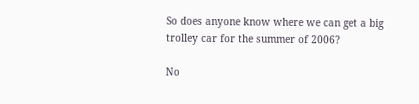So does anyone know where we can get a big trolley car for the summer of 2006?

No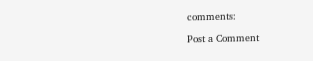comments:

Post a Comment